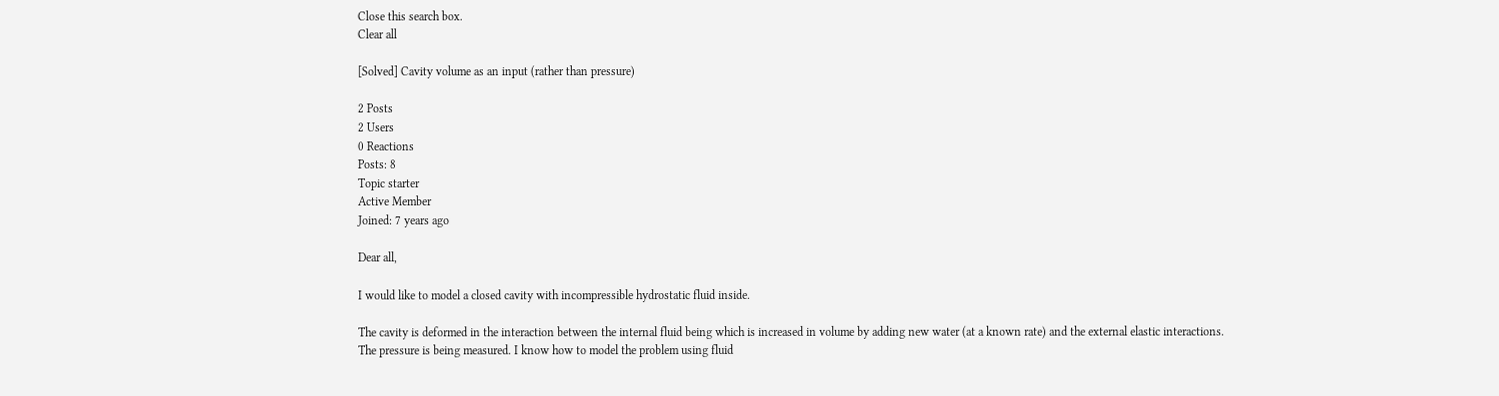Close this search box.
Clear all

[Solved] Cavity volume as an input (rather than pressure)

2 Posts
2 Users
0 Reactions
Posts: 8
Topic starter
Active Member
Joined: 7 years ago

Dear all,

I would like to model a closed cavity with incompressible hydrostatic fluid inside.

The cavity is deformed in the interaction between the internal fluid being which is increased in volume by adding new water (at a known rate) and the external elastic interactions. The pressure is being measured. I know how to model the problem using fluid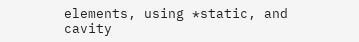elements, using *static, and cavity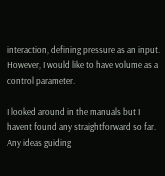interaction, defining pressure as an input. However, I would like to have volume as a control parameter.

I looked around in the manuals but I havent found any straightforward so far. Any ideas guiding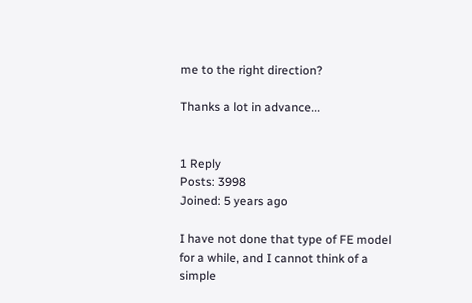me to the right direction?

Thanks a lot in advance...


1 Reply
Posts: 3998
Joined: 5 years ago

I have not done that type of FE model for a while, and I cannot think of a simple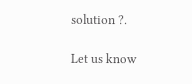solution ?.

Let us know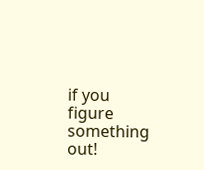if you figure something out!